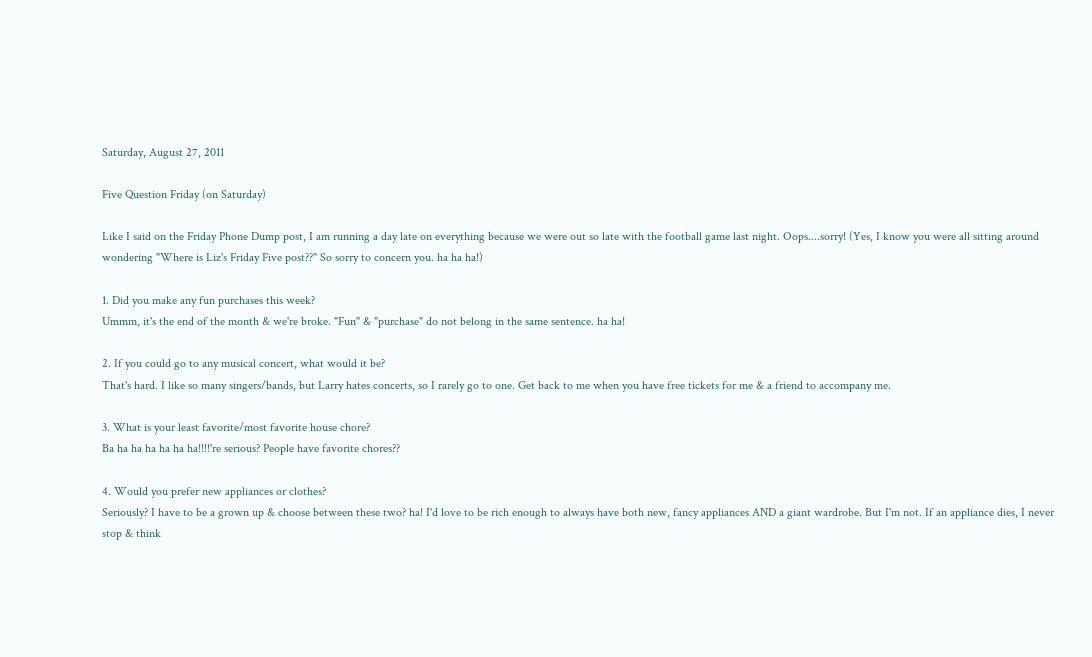Saturday, August 27, 2011

Five Question Friday (on Saturday)

Like I said on the Friday Phone Dump post, I am running a day late on everything because we were out so late with the football game last night. Oops....sorry! (Yes, I know you were all sitting around wondering "Where is Liz's Friday Five post??" So sorry to concern you. ha ha ha!)

1. Did you make any fun purchases this week?
Ummm, it's the end of the month & we're broke. "Fun" & "purchase" do not belong in the same sentence. ha ha!

2. If you could go to any musical concert, what would it be?
That's hard. I like so many singers/bands, but Larry hates concerts, so I rarely go to one. Get back to me when you have free tickets for me & a friend to accompany me.

3. What is your least favorite/most favorite house chore?
Ba ha ha ha ha ha ha!!!!'re serious? People have favorite chores??

4. Would you prefer new appliances or clothes?
Seriously? I have to be a grown up & choose between these two? ha! I'd love to be rich enough to always have both new, fancy appliances AND a giant wardrobe. But I'm not. If an appliance dies, I never stop & think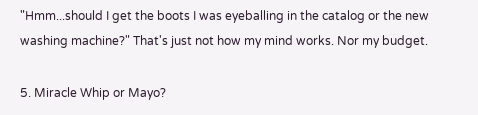"Hmm...should I get the boots I was eyeballing in the catalog or the new washing machine?" That's just not how my mind works. Nor my budget.

5. Miracle Whip or Mayo?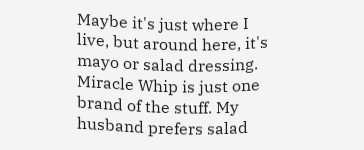Maybe it's just where I live, but around here, it's mayo or salad dressing. Miracle Whip is just one brand of the stuff. My husband prefers salad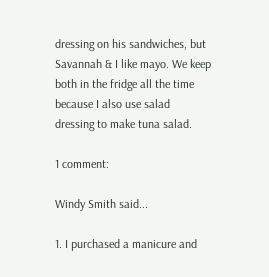dressing on his sandwiches, but Savannah & I like mayo. We keep both in the fridge all the time because I also use salad dressing to make tuna salad.

1 comment:

Windy Smith said...

1. I purchased a manicure and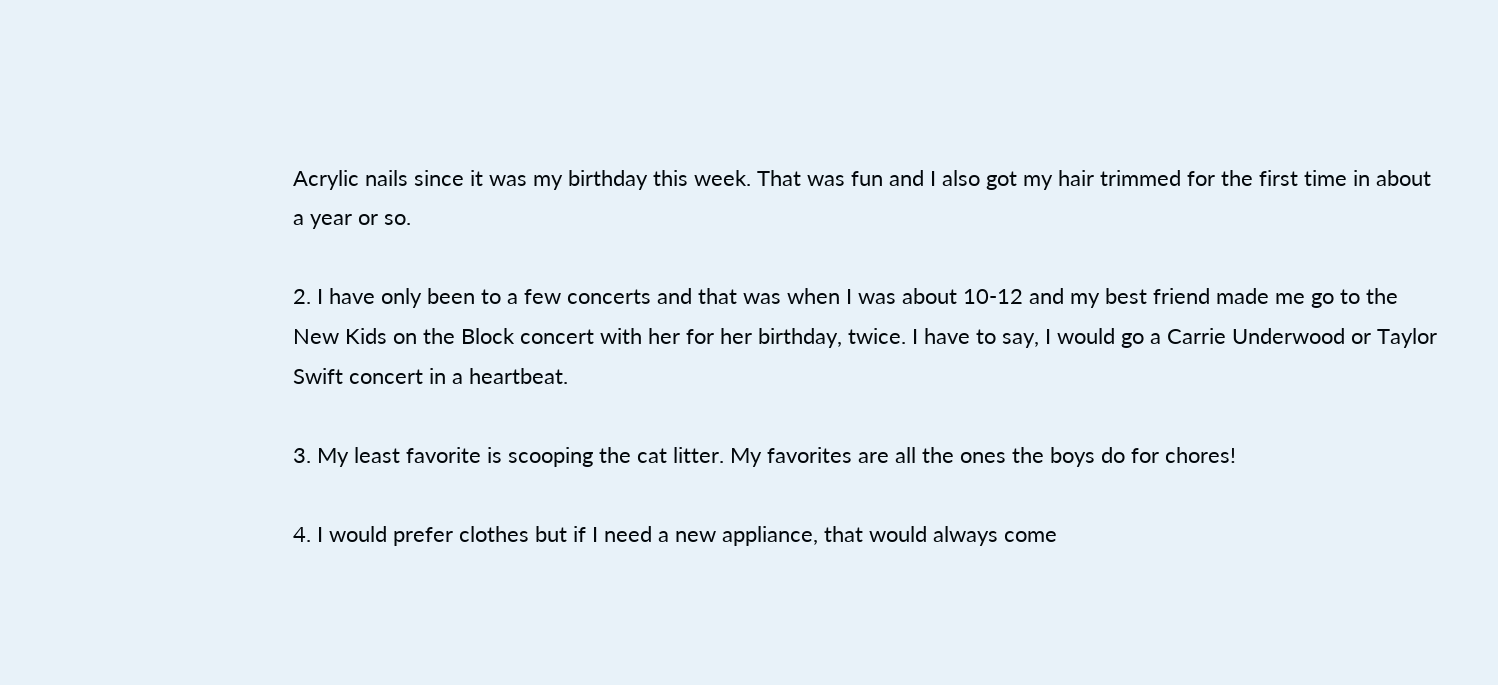Acrylic nails since it was my birthday this week. That was fun and I also got my hair trimmed for the first time in about a year or so.

2. I have only been to a few concerts and that was when I was about 10-12 and my best friend made me go to the New Kids on the Block concert with her for her birthday, twice. I have to say, I would go a Carrie Underwood or Taylor Swift concert in a heartbeat.

3. My least favorite is scooping the cat litter. My favorites are all the ones the boys do for chores!

4. I would prefer clothes but if I need a new appliance, that would always come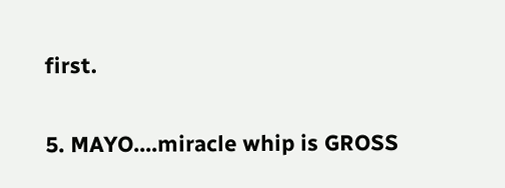first.

5. MAYO....miracle whip is GROSS